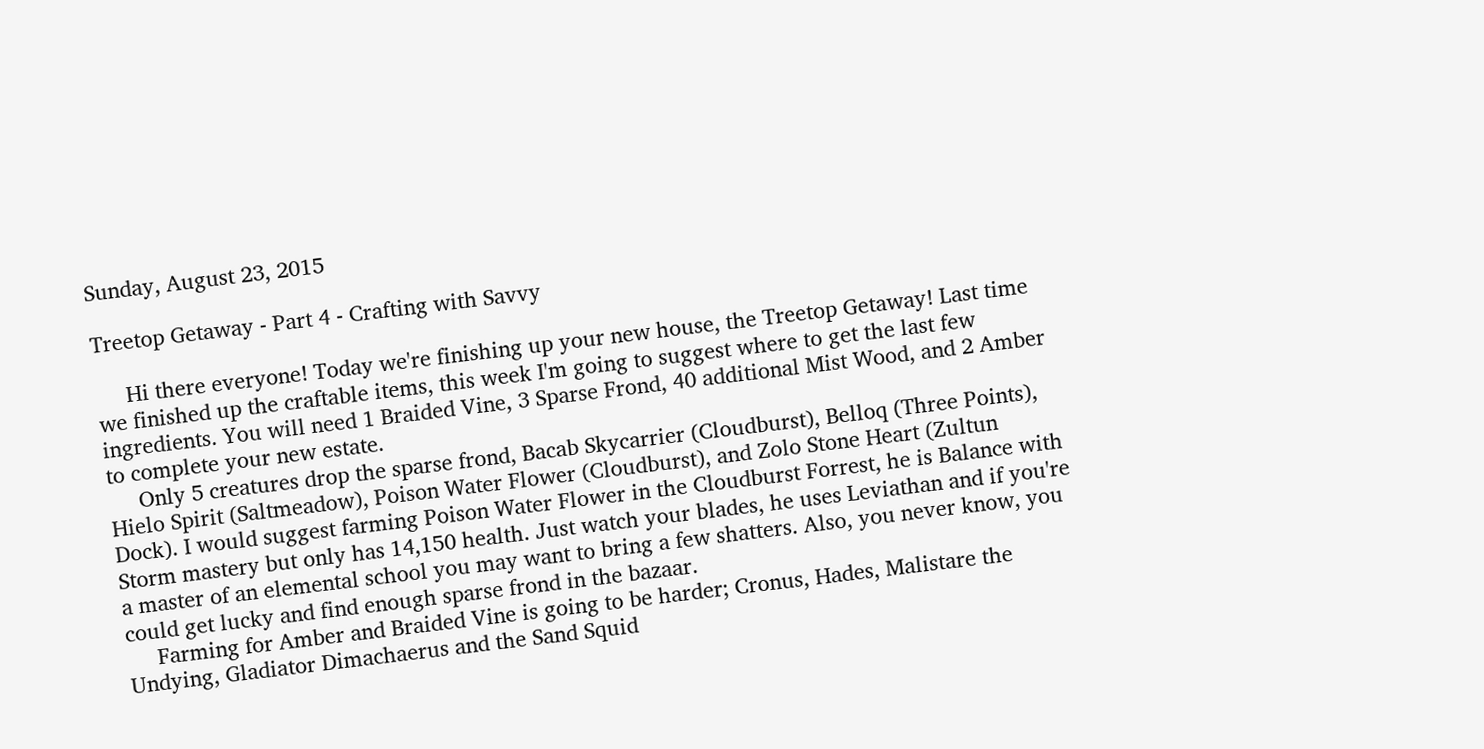Sunday, August 23, 2015

Treetop Getaway - Part 4 - Crafting with Savvy

     Hi there everyone! Today we're finishing up your new house, the Treetop Getaway! Last time we finished up the craftable items, this week I'm going to suggest where to get the last few ingredients. You will need 1 Braided Vine, 3 Sparse Frond, 40 additional Mist Wood, and 2 Amber to complete your new estate.
     Only 5 creatures drop the sparse frond, Bacab Skycarrier (Cloudburst), Belloq (Three Points), Hielo Spirit (Saltmeadow), Poison Water Flower (Cloudburst), and Zolo Stone Heart (Zultun Dock). I would suggest farming Poison Water Flower in the Cloudburst Forrest, he is Balance with Storm mastery but only has 14,150 health. Just watch your blades, he uses Leviathan and if you're a master of an elemental school you may want to bring a few shatters. Also, you never know, you could get lucky and find enough sparse frond in the bazaar.
     Farming for Amber and Braided Vine is going to be harder; Cronus, Hades, Malistare the Undying, Gladiator Dimachaerus and the Sand Squid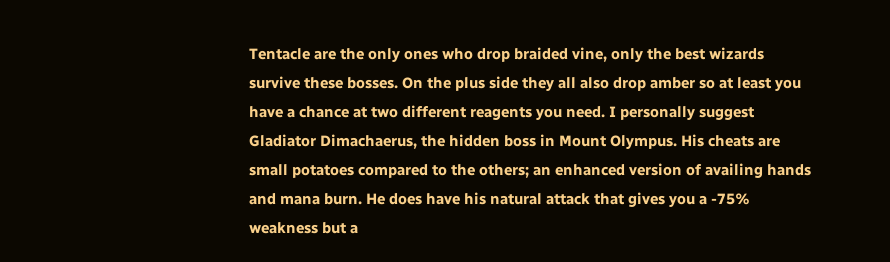Tentacle are the only ones who drop braided vine, only the best wizards survive these bosses. On the plus side they all also drop amber so at least you have a chance at two different reagents you need. I personally suggest Gladiator Dimachaerus, the hidden boss in Mount Olympus. His cheats are small potatoes compared to the others; an enhanced version of availing hands and mana burn. He does have his natural attack that gives you a -75% weakness but a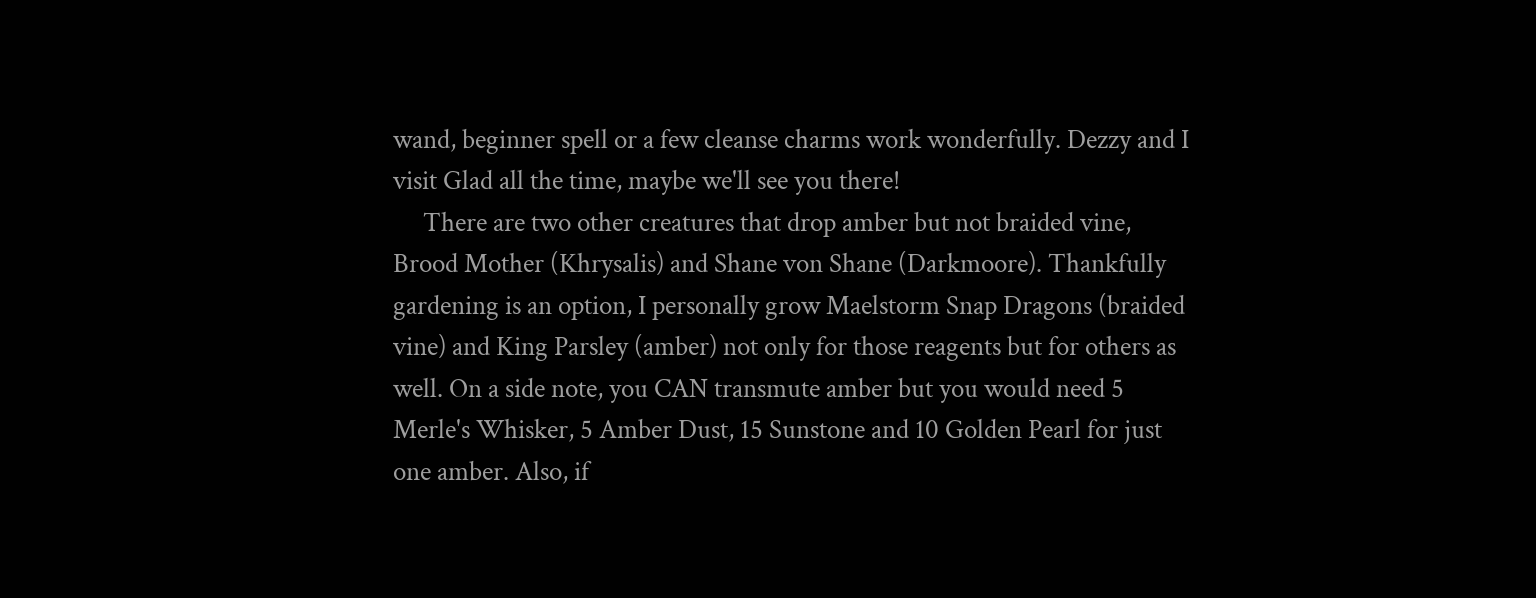wand, beginner spell or a few cleanse charms work wonderfully. Dezzy and I visit Glad all the time, maybe we'll see you there!
     There are two other creatures that drop amber but not braided vine, Brood Mother (Khrysalis) and Shane von Shane (Darkmoore). Thankfully gardening is an option, I personally grow Maelstorm Snap Dragons (braided vine) and King Parsley (amber) not only for those reagents but for others as well. On a side note, you CAN transmute amber but you would need 5 Merle's Whisker, 5 Amber Dust, 15 Sunstone and 10 Golden Pearl for just one amber. Also, if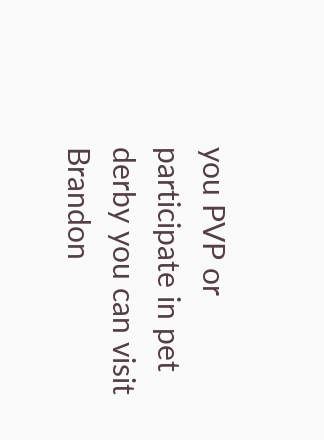you PVP or participate in pet derby you can visit Brandon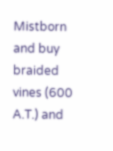Mistborn and buy braided vines (600 A.T.) and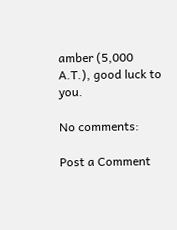amber (5,000 A.T.), good luck to you.

No comments:

Post a Comment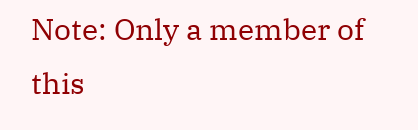Note: Only a member of this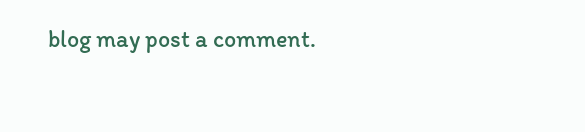blog may post a comment.